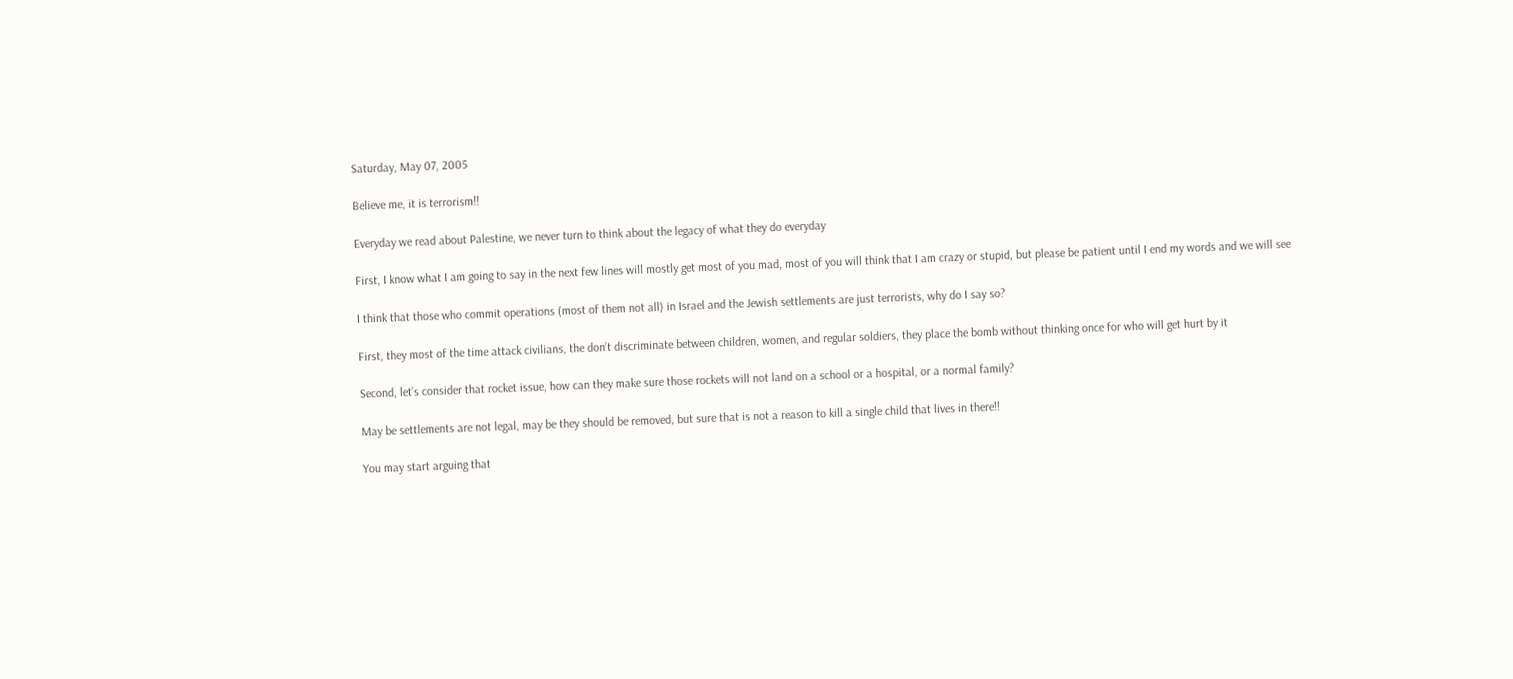Saturday, May 07, 2005

Believe me, it is terrorism!!

Everyday we read about Palestine, we never turn to think about the legacy of what they do everyday

First, I know what I am going to say in the next few lines will mostly get most of you mad, most of you will think that I am crazy or stupid, but please be patient until I end my words and we will see

I think that those who commit operations (most of them not all) in Israel and the Jewish settlements are just terrorists, why do I say so?

First, they most of the time attack civilians, the don’t discriminate between children, women, and regular soldiers, they place the bomb without thinking once for who will get hurt by it

Second, let’s consider that rocket issue, how can they make sure those rockets will not land on a school or a hospital, or a normal family?

May be settlements are not legal, may be they should be removed, but sure that is not a reason to kill a single child that lives in there!!

You may start arguing that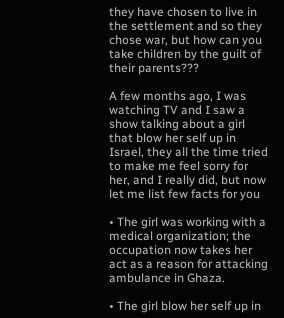they have chosen to live in the settlement and so they chose war, but how can you take children by the guilt of their parents???

A few months ago, I was watching TV and I saw a show talking about a girl that blow her self up in Israel, they all the time tried to make me feel sorry for her, and I really did, but now let me list few facts for you

• The girl was working with a medical organization; the occupation now takes her act as a reason for attacking ambulance in Ghaza.

• The girl blow her self up in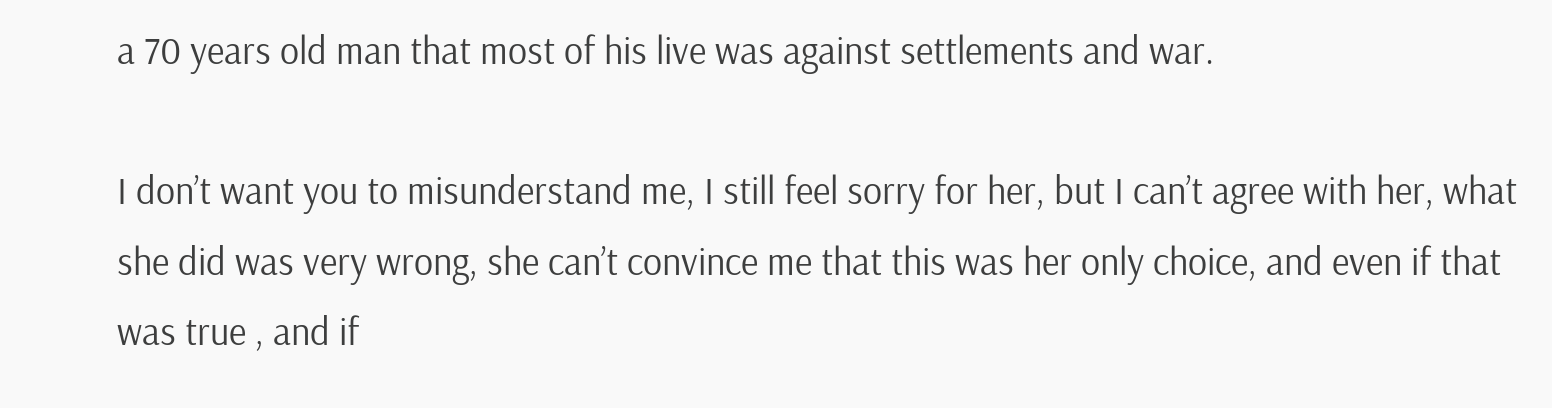a 70 years old man that most of his live was against settlements and war.

I don’t want you to misunderstand me, I still feel sorry for her, but I can’t agree with her, what she did was very wrong, she can’t convince me that this was her only choice, and even if that was true , and if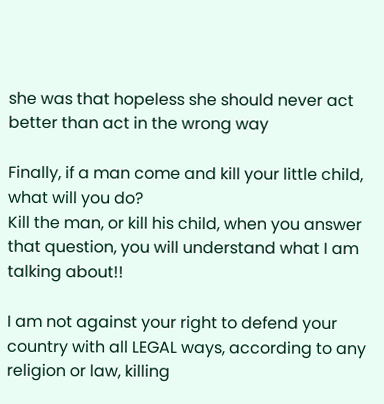she was that hopeless she should never act better than act in the wrong way

Finally, if a man come and kill your little child, what will you do?
Kill the man, or kill his child, when you answer that question, you will understand what I am talking about!!

I am not against your right to defend your country with all LEGAL ways, according to any religion or law, killing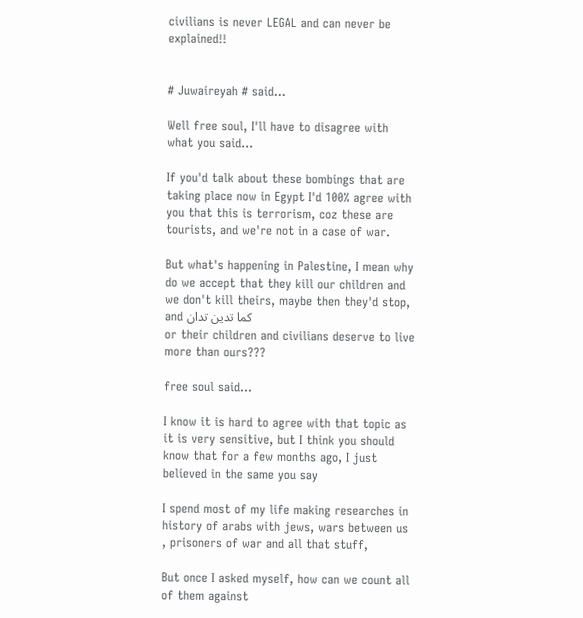civilians is never LEGAL and can never be explained!!


# Juwaireyah # said...

Well free soul, I'll have to disagree with what you said...

If you'd talk about these bombings that are taking place now in Egypt I'd 100% agree with you that this is terrorism, coz these are tourists, and we're not in a case of war.

But what's happening in Palestine, I mean why do we accept that they kill our children and we don't kill theirs, maybe then they'd stop, and كما تدين تدان
or their children and civilians deserve to live more than ours???

free soul said...

I know it is hard to agree with that topic as it is very sensitive, but I think you should know that for a few months ago, I just believed in the same you say

I spend most of my life making researches in history of arabs with jews, wars between us , prisoners of war and all that stuff,

But once I asked myself, how can we count all of them against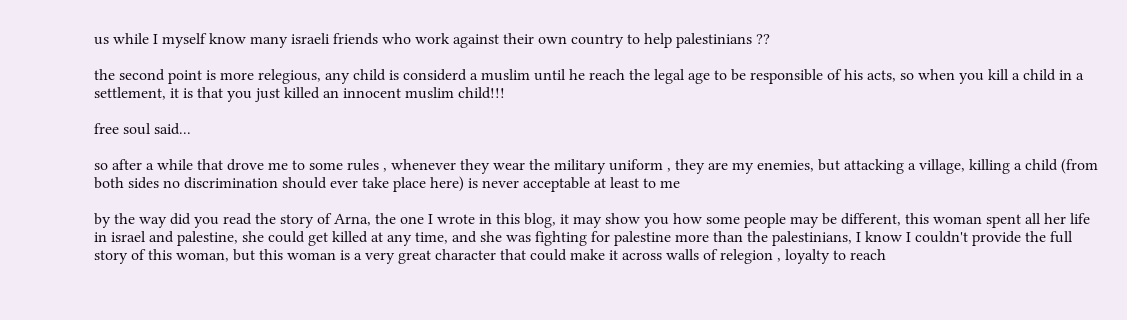us while I myself know many israeli friends who work against their own country to help palestinians ??

the second point is more relegious, any child is considerd a muslim until he reach the legal age to be responsible of his acts, so when you kill a child in a settlement, it is that you just killed an innocent muslim child!!!

free soul said...

so after a while that drove me to some rules , whenever they wear the military uniform , they are my enemies, but attacking a village, killing a child (from both sides no discrimination should ever take place here) is never acceptable at least to me

by the way did you read the story of Arna, the one I wrote in this blog, it may show you how some people may be different, this woman spent all her life in israel and palestine, she could get killed at any time, and she was fighting for palestine more than the palestinians, I know I couldn't provide the full story of this woman, but this woman is a very great character that could make it across walls of relegion , loyalty to reach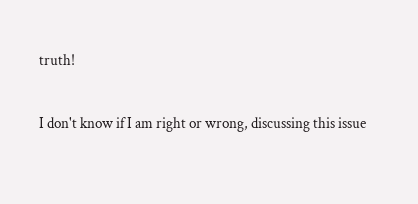truth!

I don't know if I am right or wrong, discussing this issue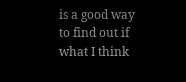is a good way to find out if what I think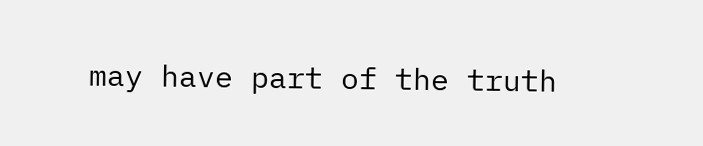may have part of the truth